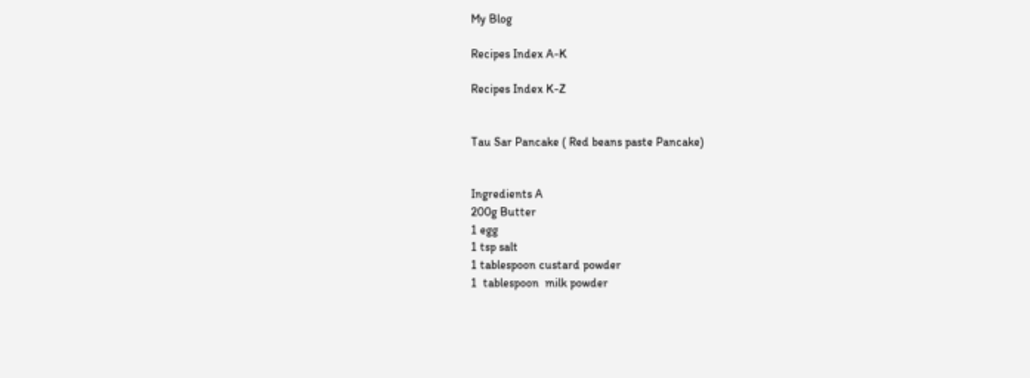My Blog

Recipes Index A-K

Recipes Index K-Z


Tau Sar Pancake ( Red beans paste Pancake)


Ingredients A
200g Butter
1 egg
1 tsp salt
1 tablespoon custard powder
1  tablespoon  milk powder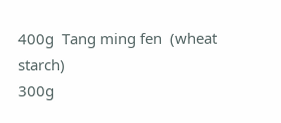400g  Tang ming fen  (wheat starch)
300g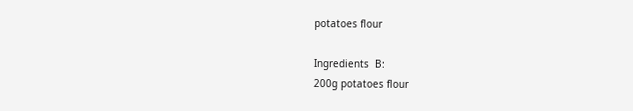potatoes flour

Ingredients  B:
200g potatoes flour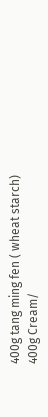400g tang ming fen ( wheat starch)
400g Cream/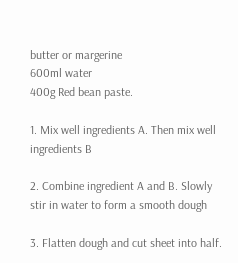butter or margerine
600ml water
400g Red bean paste.

1. Mix well ingredients A. Then mix well ingredients B

2. Combine ingredient A and B. Slowly stir in water to form a smooth dough

3. Flatten dough and cut sheet into half.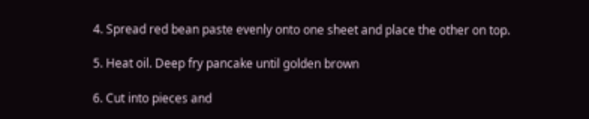4. Spread red bean paste evenly onto one sheet and place the other on top.

5. Heat oil. Deep fry pancake until golden brown

6. Cut into pieces and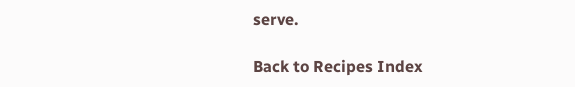serve.

Back to Recipes Index